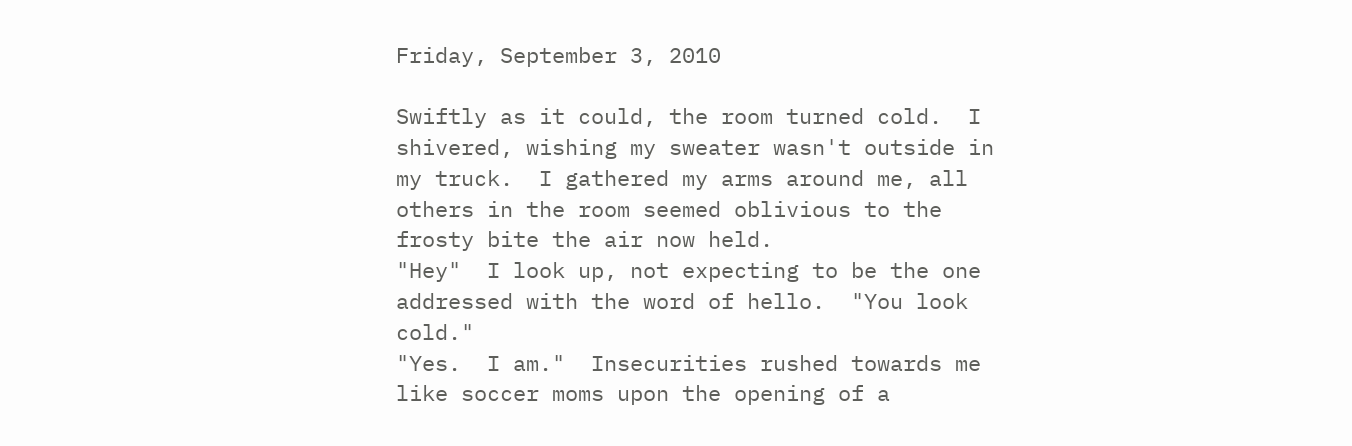Friday, September 3, 2010

Swiftly as it could, the room turned cold.  I shivered, wishing my sweater wasn't outside in my truck.  I gathered my arms around me, all others in the room seemed oblivious to the frosty bite the air now held.
"Hey"  I look up, not expecting to be the one addressed with the word of hello.  "You look cold."
"Yes.  I am."  Insecurities rushed towards me like soccer moms upon the opening of a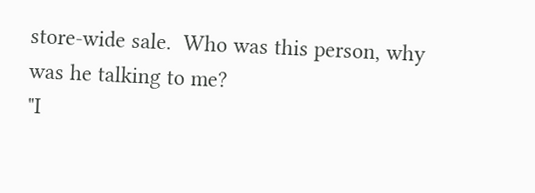store-wide sale.  Who was this person, why was he talking to me?
"I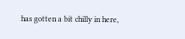has gotten a bit chilly in here,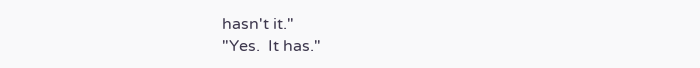hasn't it."
"Yes.  It has."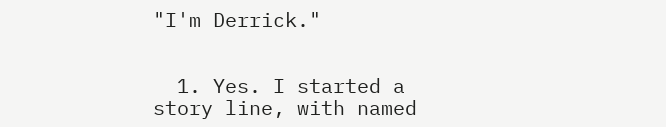"I'm Derrick."


  1. Yes. I started a story line, with named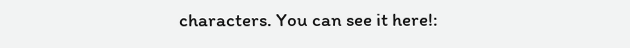characters. You can see it here!: